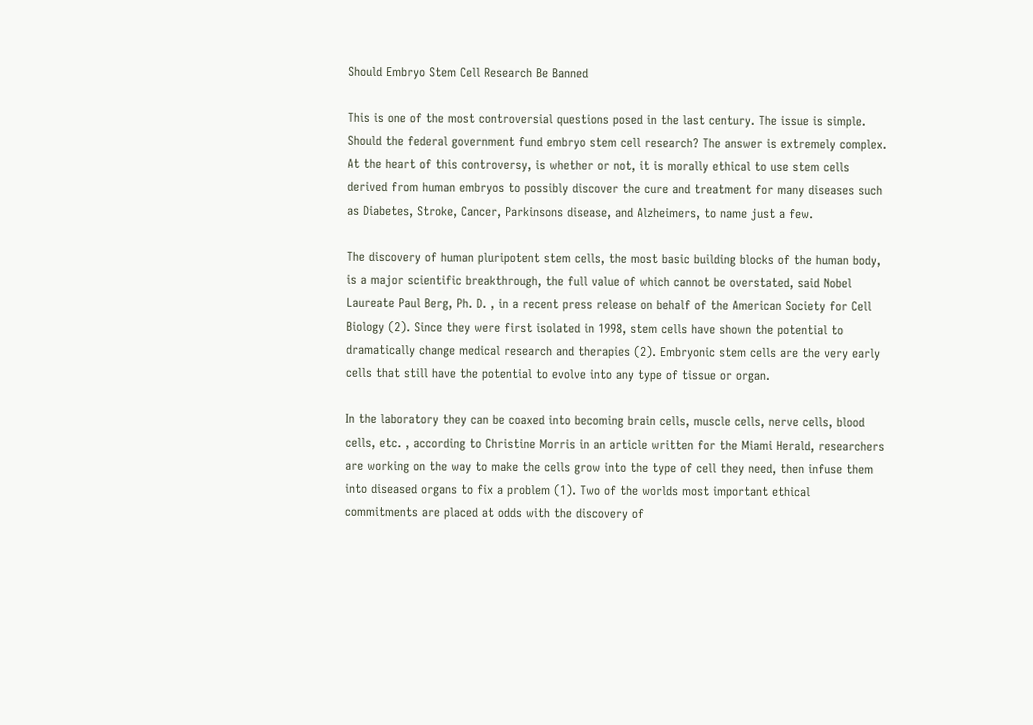Should Embryo Stem Cell Research Be Banned

This is one of the most controversial questions posed in the last century. The issue is simple. Should the federal government fund embryo stem cell research? The answer is extremely complex. At the heart of this controversy, is whether or not, it is morally ethical to use stem cells derived from human embryos to possibly discover the cure and treatment for many diseases such as Diabetes, Stroke, Cancer, Parkinsons disease, and Alzheimers, to name just a few.

The discovery of human pluripotent stem cells, the most basic building blocks of the human body, is a major scientific breakthrough, the full value of which cannot be overstated, said Nobel Laureate Paul Berg, Ph. D. , in a recent press release on behalf of the American Society for Cell Biology (2). Since they were first isolated in 1998, stem cells have shown the potential to dramatically change medical research and therapies (2). Embryonic stem cells are the very early cells that still have the potential to evolve into any type of tissue or organ.

In the laboratory they can be coaxed into becoming brain cells, muscle cells, nerve cells, blood cells, etc. , according to Christine Morris in an article written for the Miami Herald, researchers are working on the way to make the cells grow into the type of cell they need, then infuse them into diseased organs to fix a problem (1). Two of the worlds most important ethical commitments are placed at odds with the discovery of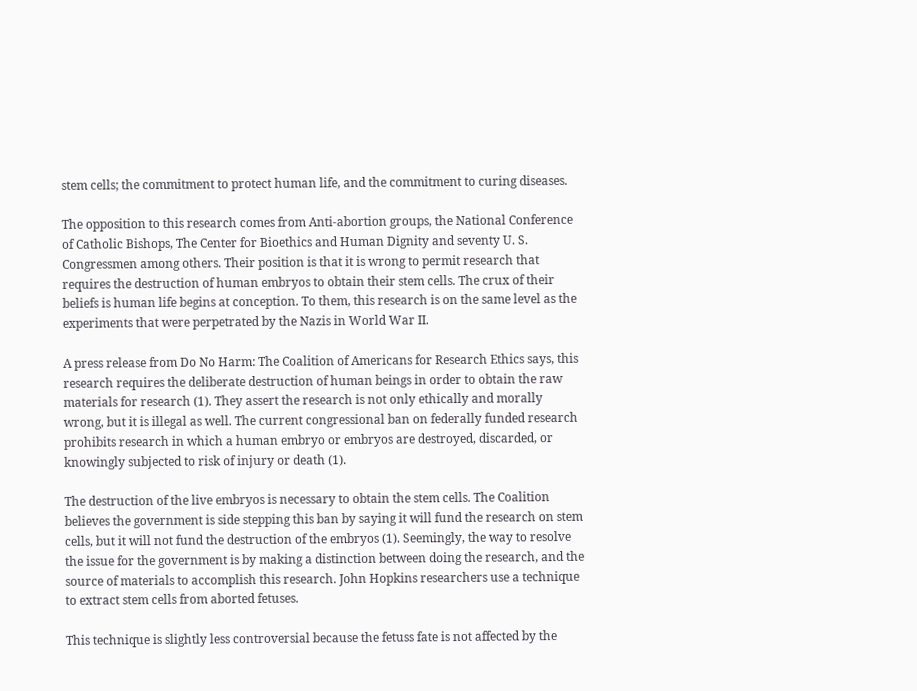stem cells; the commitment to protect human life, and the commitment to curing diseases.

The opposition to this research comes from Anti-abortion groups, the National Conference of Catholic Bishops, The Center for Bioethics and Human Dignity and seventy U. S. Congressmen among others. Their position is that it is wrong to permit research that requires the destruction of human embryos to obtain their stem cells. The crux of their beliefs is human life begins at conception. To them, this research is on the same level as the experiments that were perpetrated by the Nazis in World War II.

A press release from Do No Harm: The Coalition of Americans for Research Ethics says, this research requires the deliberate destruction of human beings in order to obtain the raw materials for research (1). They assert the research is not only ethically and morally wrong, but it is illegal as well. The current congressional ban on federally funded research prohibits research in which a human embryo or embryos are destroyed, discarded, or knowingly subjected to risk of injury or death (1).

The destruction of the live embryos is necessary to obtain the stem cells. The Coalition believes the government is side stepping this ban by saying it will fund the research on stem cells, but it will not fund the destruction of the embryos (1). Seemingly, the way to resolve the issue for the government is by making a distinction between doing the research, and the source of materials to accomplish this research. John Hopkins researchers use a technique to extract stem cells from aborted fetuses.

This technique is slightly less controversial because the fetuss fate is not affected by the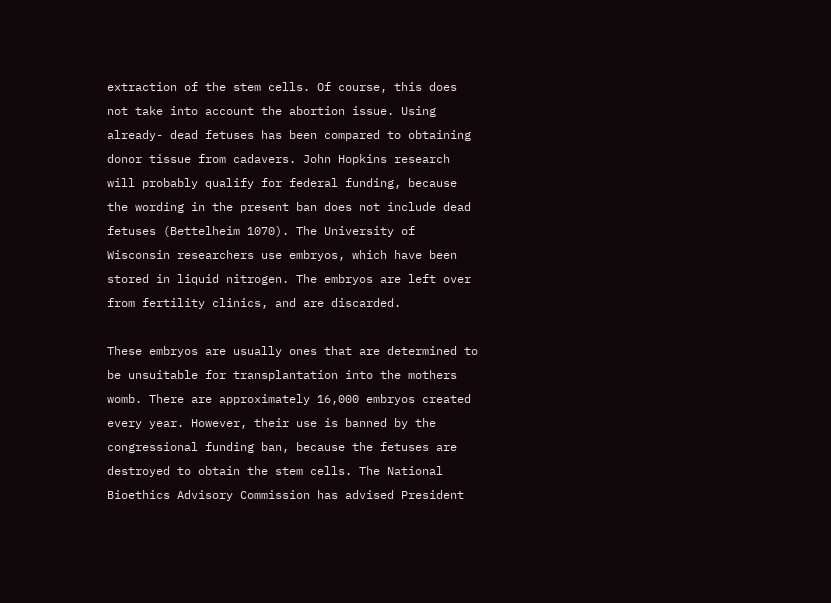extraction of the stem cells. Of course, this does not take into account the abortion issue. Using already- dead fetuses has been compared to obtaining donor tissue from cadavers. John Hopkins research will probably qualify for federal funding, because the wording in the present ban does not include dead fetuses (Bettelheim 1070). The University of Wisconsin researchers use embryos, which have been stored in liquid nitrogen. The embryos are left over from fertility clinics, and are discarded.

These embryos are usually ones that are determined to be unsuitable for transplantation into the mothers womb. There are approximately 16,000 embryos created every year. However, their use is banned by the congressional funding ban, because the fetuses are destroyed to obtain the stem cells. The National Bioethics Advisory Commission has advised President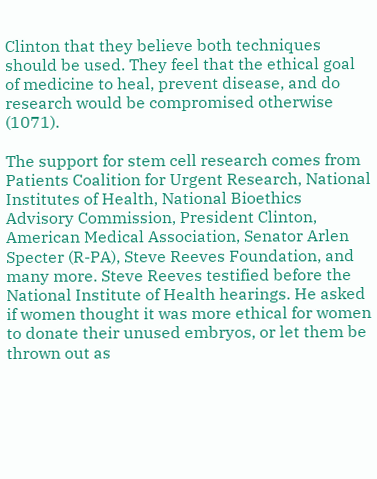Clinton that they believe both techniques should be used. They feel that the ethical goal of medicine to heal, prevent disease, and do research would be compromised otherwise (1071).

The support for stem cell research comes from Patients Coalition for Urgent Research, National Institutes of Health, National Bioethics Advisory Commission, President Clinton, American Medical Association, Senator Arlen Specter (R-PA), Steve Reeves Foundation, and many more. Steve Reeves testified before the National Institute of Health hearings. He asked if women thought it was more ethical for women to donate their unused embryos, or let them be thrown out as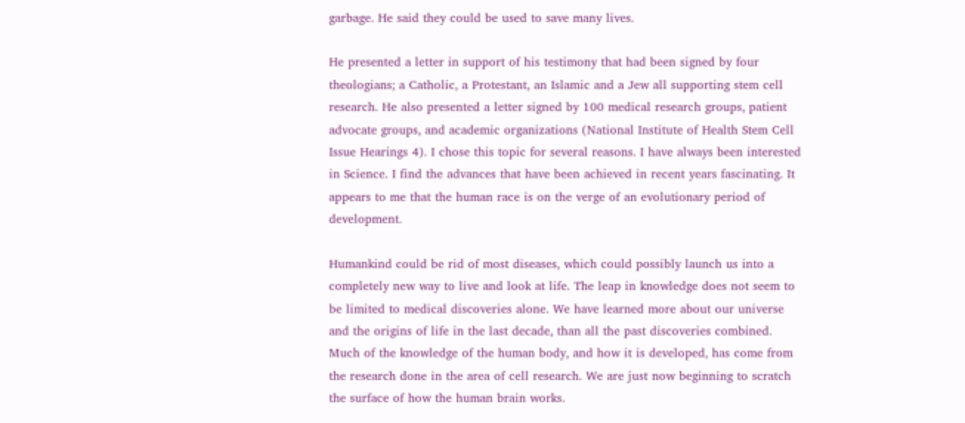garbage. He said they could be used to save many lives.

He presented a letter in support of his testimony that had been signed by four theologians; a Catholic, a Protestant, an Islamic and a Jew all supporting stem cell research. He also presented a letter signed by 100 medical research groups, patient advocate groups, and academic organizations (National Institute of Health Stem Cell Issue Hearings 4). I chose this topic for several reasons. I have always been interested in Science. I find the advances that have been achieved in recent years fascinating. It appears to me that the human race is on the verge of an evolutionary period of development.

Humankind could be rid of most diseases, which could possibly launch us into a completely new way to live and look at life. The leap in knowledge does not seem to be limited to medical discoveries alone. We have learned more about our universe and the origins of life in the last decade, than all the past discoveries combined. Much of the knowledge of the human body, and how it is developed, has come from the research done in the area of cell research. We are just now beginning to scratch the surface of how the human brain works.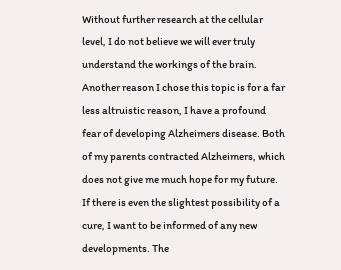Without further research at the cellular level, I do not believe we will ever truly understand the workings of the brain. Another reason I chose this topic is for a far less altruistic reason, I have a profound fear of developing Alzheimers disease. Both of my parents contracted Alzheimers, which does not give me much hope for my future. If there is even the slightest possibility of a cure, I want to be informed of any new developments. The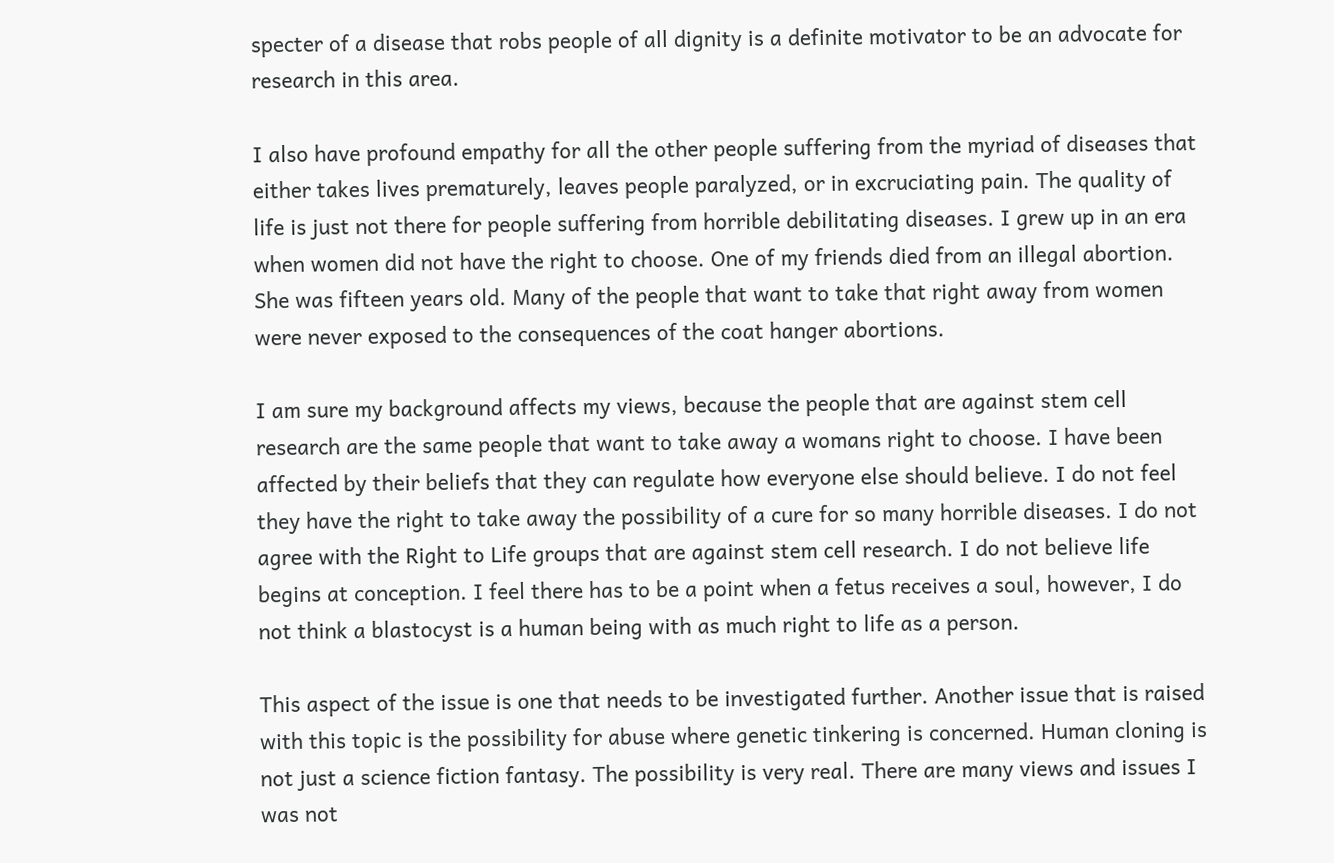specter of a disease that robs people of all dignity is a definite motivator to be an advocate for research in this area.

I also have profound empathy for all the other people suffering from the myriad of diseases that either takes lives prematurely, leaves people paralyzed, or in excruciating pain. The quality of life is just not there for people suffering from horrible debilitating diseases. I grew up in an era when women did not have the right to choose. One of my friends died from an illegal abortion. She was fifteen years old. Many of the people that want to take that right away from women were never exposed to the consequences of the coat hanger abortions.

I am sure my background affects my views, because the people that are against stem cell research are the same people that want to take away a womans right to choose. I have been affected by their beliefs that they can regulate how everyone else should believe. I do not feel they have the right to take away the possibility of a cure for so many horrible diseases. I do not agree with the Right to Life groups that are against stem cell research. I do not believe life begins at conception. I feel there has to be a point when a fetus receives a soul, however, I do not think a blastocyst is a human being with as much right to life as a person.

This aspect of the issue is one that needs to be investigated further. Another issue that is raised with this topic is the possibility for abuse where genetic tinkering is concerned. Human cloning is not just a science fiction fantasy. The possibility is very real. There are many views and issues I was not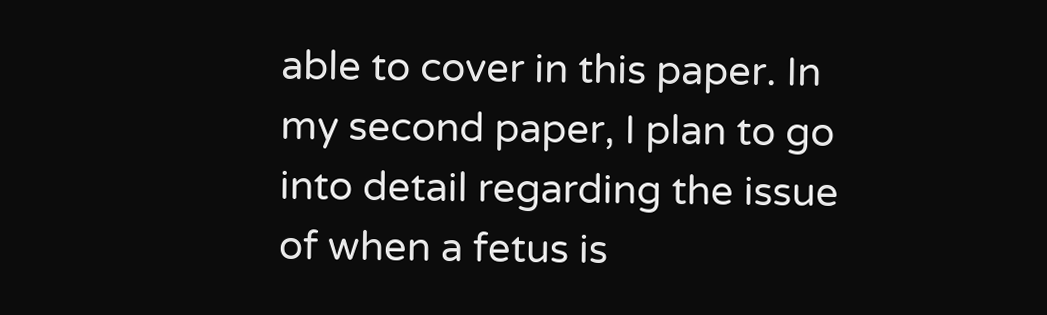able to cover in this paper. In my second paper, I plan to go into detail regarding the issue of when a fetus is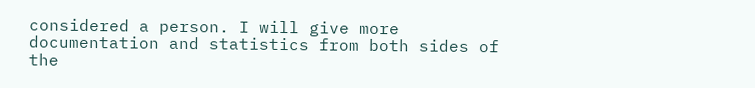considered a person. I will give more documentation and statistics from both sides of the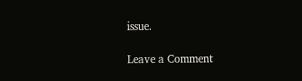issue.

Leave a Comment